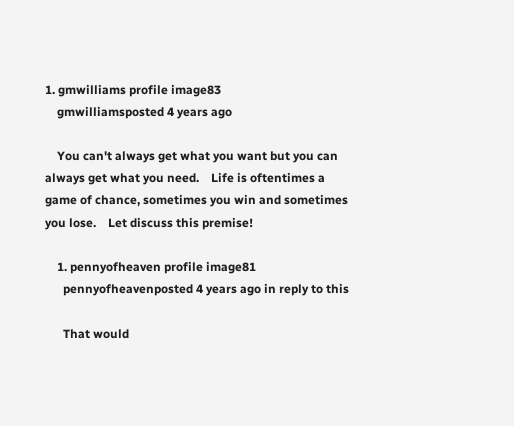1. gmwilliams profile image83
    gmwilliamsposted 4 years ago

    You can't always get what you want but you can always get what you need.    Life is oftentimes a game of chance, sometimes you win and sometimes you lose.    Let discuss this premise!

    1. pennyofheaven profile image81
      pennyofheavenposted 4 years ago in reply to this

      That would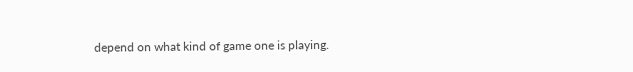depend on what kind of game one is playing.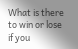What is there to win or lose if you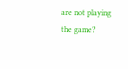are not playing the game?